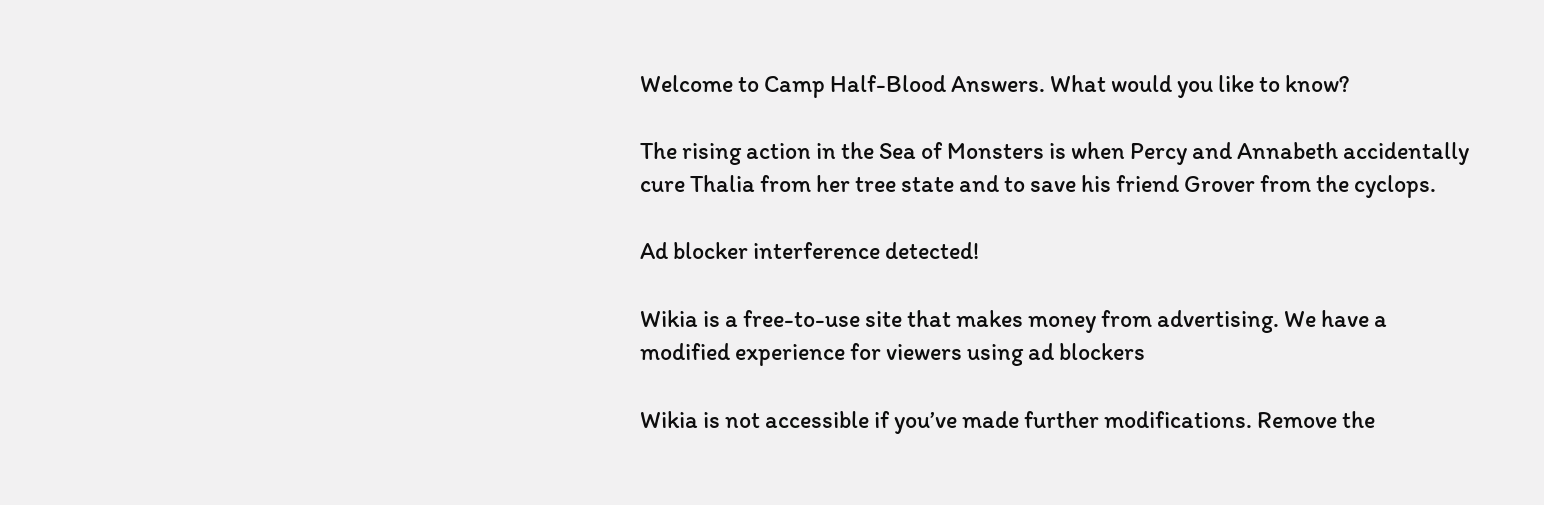Welcome to Camp Half-Blood Answers. What would you like to know?

The rising action in the Sea of Monsters is when Percy and Annabeth accidentally cure Thalia from her tree state and to save his friend Grover from the cyclops.

Ad blocker interference detected!

Wikia is a free-to-use site that makes money from advertising. We have a modified experience for viewers using ad blockers

Wikia is not accessible if you’ve made further modifications. Remove the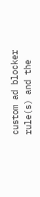custom ad blocker rule(s) and the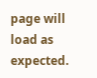page will load as expected.